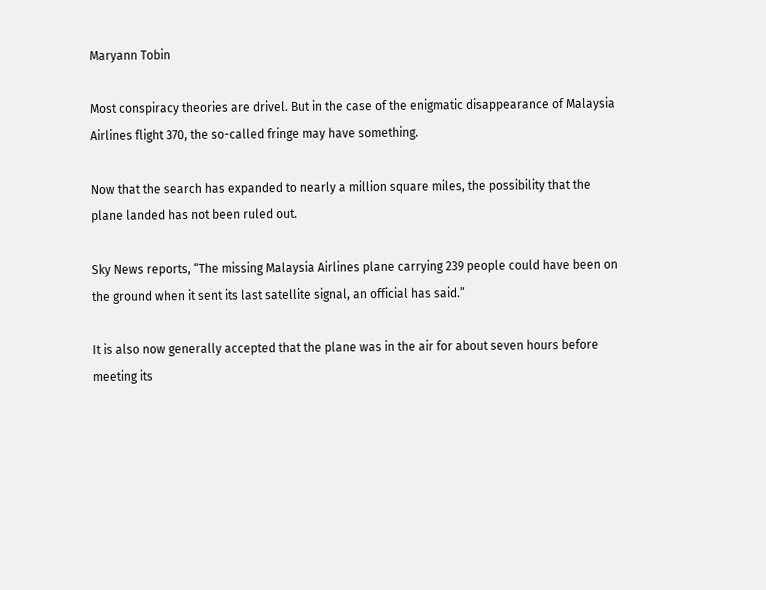Maryann Tobin

Most conspiracy theories are drivel. But in the case of the enigmatic disappearance of Malaysia Airlines flight 370, the so-called fringe may have something.

Now that the search has expanded to nearly a million square miles, the possibility that the plane landed has not been ruled out.

Sky News reports, “The missing Malaysia Airlines plane carrying 239 people could have been on the ground when it sent its last satellite signal, an official has said.”

It is also now generally accepted that the plane was in the air for about seven hours before meeting its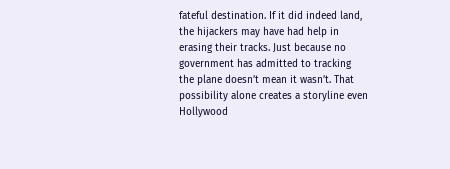fateful destination. If it did indeed land, the hijackers may have had help in erasing their tracks. Just because no government has admitted to tracking the plane doesn’t mean it wasn’t. That possibility alone creates a storyline even Hollywood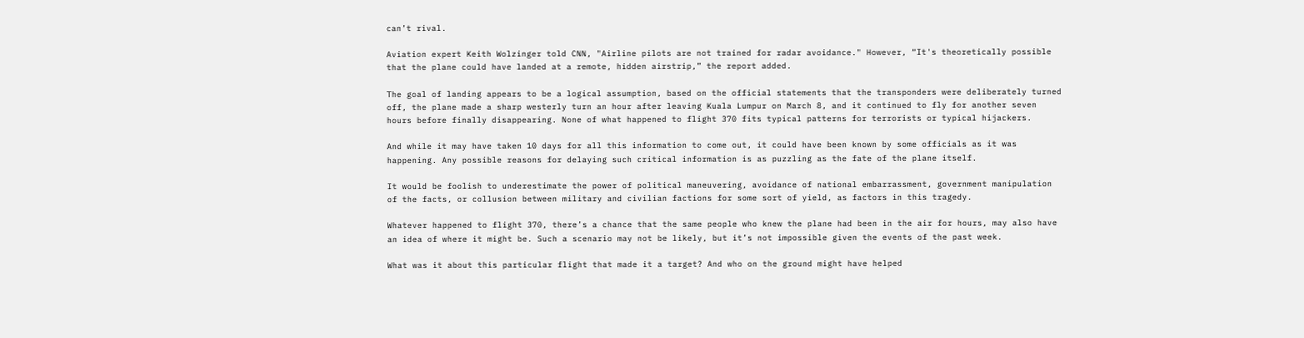can’t rival.

Aviation expert Keith Wolzinger told CNN, "Airline pilots are not trained for radar avoidance." However, “It's theoretically possible that the plane could have landed at a remote, hidden airstrip,” the report added.

The goal of landing appears to be a logical assumption, based on the official statements that the transponders were deliberately turned off, the plane made a sharp westerly turn an hour after leaving Kuala Lumpur on March 8, and it continued to fly for another seven hours before finally disappearing. None of what happened to flight 370 fits typical patterns for terrorists or typical hijackers.

And while it may have taken 10 days for all this information to come out, it could have been known by some officials as it was happening. Any possible reasons for delaying such critical information is as puzzling as the fate of the plane itself.

It would be foolish to underestimate the power of political maneuvering, avoidance of national embarrassment, government manipulation of the facts, or collusion between military and civilian factions for some sort of yield, as factors in this tragedy.

Whatever happened to flight 370, there’s a chance that the same people who knew the plane had been in the air for hours, may also have an idea of where it might be. Such a scenario may not be likely, but it’s not impossible given the events of the past week.

What was it about this particular flight that made it a target? And who on the ground might have helped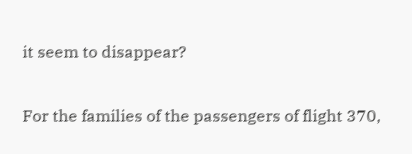it seem to disappear?

For the families of the passengers of flight 370,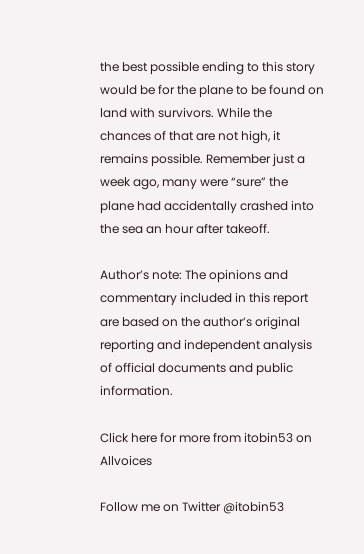the best possible ending to this story would be for the plane to be found on land with survivors. While the chances of that are not high, it remains possible. Remember just a week ago, many were “sure” the plane had accidentally crashed into the sea an hour after takeoff.

Author’s note: The opinions and commentary included in this report are based on the author’s original reporting and independent analysis of official documents and public information.

Click here for more from itobin53 on Allvoices

Follow me on Twitter @itobin53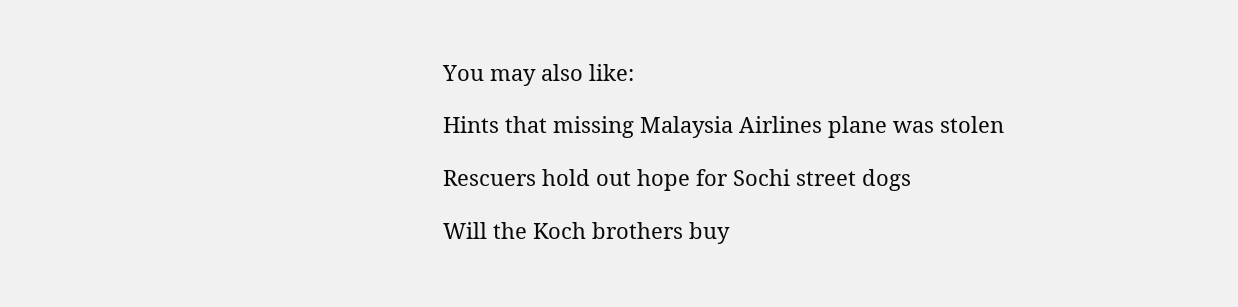You may also like:

Hints that missing Malaysia Airlines plane was stolen

Rescuers hold out hope for Sochi street dogs

Will the Koch brothers buy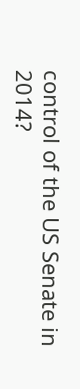control of the US Senate in 2014?